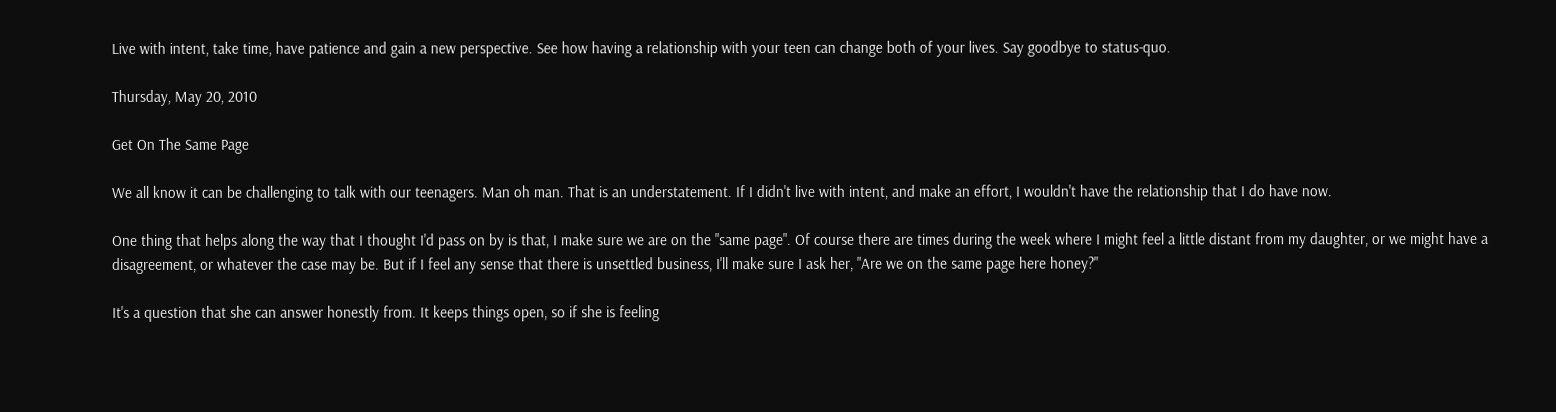Live with intent, take time, have patience and gain a new perspective. See how having a relationship with your teen can change both of your lives. Say goodbye to status-quo.

Thursday, May 20, 2010

Get On The Same Page

We all know it can be challenging to talk with our teenagers. Man oh man. That is an understatement. If I didn't live with intent, and make an effort, I wouldn't have the relationship that I do have now.

One thing that helps along the way that I thought I'd pass on by is that, I make sure we are on the "same page". Of course there are times during the week where I might feel a little distant from my daughter, or we might have a disagreement, or whatever the case may be. But if I feel any sense that there is unsettled business, I'll make sure I ask her, "Are we on the same page here honey?"

It's a question that she can answer honestly from. It keeps things open, so if she is feeling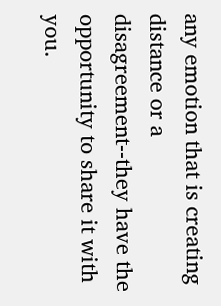any emotion that is creating distance or a disagreement--they have the opportunity to share it with you.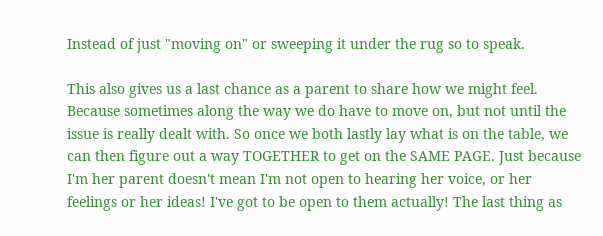Instead of just "moving on" or sweeping it under the rug so to speak.

This also gives us a last chance as a parent to share how we might feel. Because sometimes along the way we do have to move on, but not until the issue is really dealt with. So once we both lastly lay what is on the table, we can then figure out a way TOGETHER to get on the SAME PAGE. Just because I'm her parent doesn't mean I'm not open to hearing her voice, or her feelings or her ideas! I've got to be open to them actually! The last thing as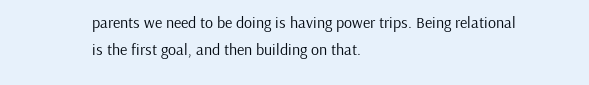parents we need to be doing is having power trips. Being relational is the first goal, and then building on that.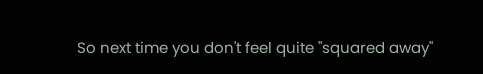So next time you don't feel quite "squared away"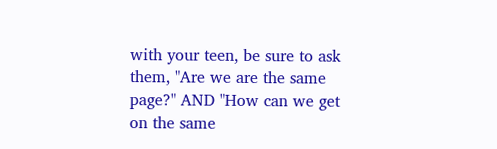with your teen, be sure to ask them, "Are we are the same page?" AND "How can we get on the same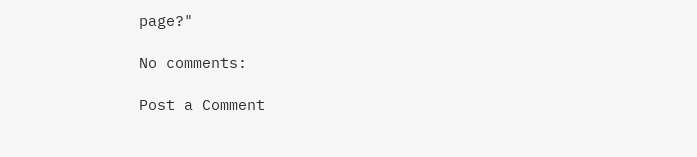page?"

No comments:

Post a Comment